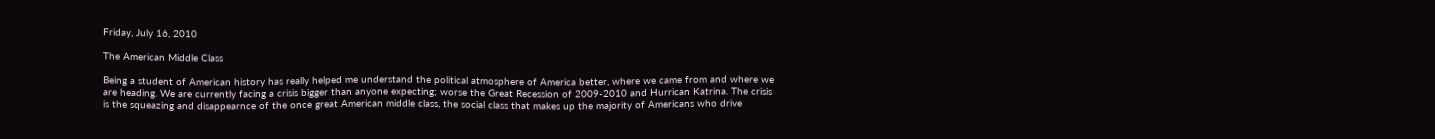Friday, July 16, 2010

The American Middle Class

Being a student of American history has really helped me understand the political atmosphere of America better, where we came from and where we are heading. We are currently facing a crisis bigger than anyone expecting; worse the Great Recession of 2009-2010 and Hurrican Katrina. The crisis is the squeazing and disappearnce of the once great American middle class, the social class that makes up the majority of Americans who drive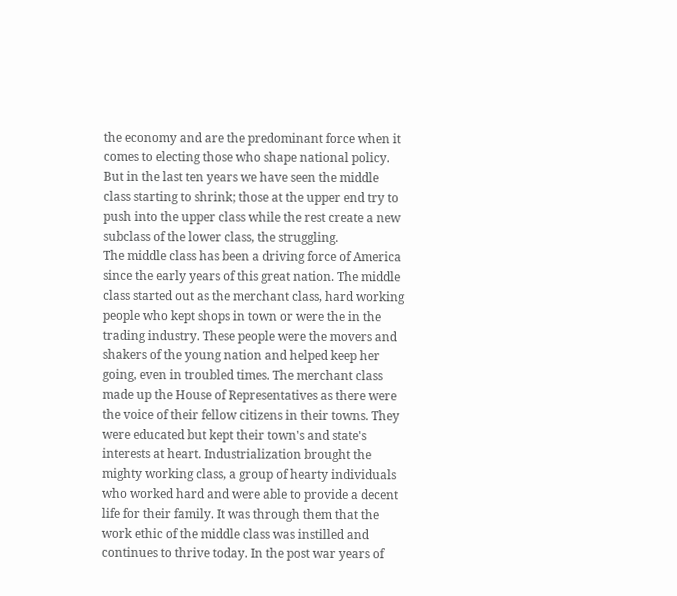the economy and are the predominant force when it comes to electing those who shape national policy. But in the last ten years we have seen the middle class starting to shrink; those at the upper end try to push into the upper class while the rest create a new subclass of the lower class, the struggling.
The middle class has been a driving force of America since the early years of this great nation. The middle class started out as the merchant class, hard working people who kept shops in town or were the in the trading industry. These people were the movers and shakers of the young nation and helped keep her going, even in troubled times. The merchant class made up the House of Representatives as there were the voice of their fellow citizens in their towns. They were educated but kept their town's and state's interests at heart. Industrialization brought the mighty working class, a group of hearty individuals who worked hard and were able to provide a decent life for their family. It was through them that the work ethic of the middle class was instilled and continues to thrive today. In the post war years of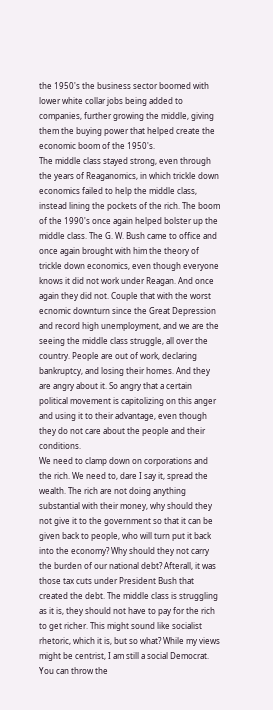the 1950's the business sector boomed with lower white collar jobs being added to companies, further growing the middle, giving them the buying power that helped create the economic boom of the 1950's.
The middle class stayed strong, even through the years of Reaganomics, in which trickle down economics failed to help the middle class, instead lining the pockets of the rich. The boom of the 1990's once again helped bolster up the middle class. The G. W. Bush came to office and once again brought with him the theory of trickle down economics, even though everyone knows it did not work under Reagan. And once again they did not. Couple that with the worst ecnomic downturn since the Great Depression and record high unemployment, and we are the seeing the middle class struggle, all over the country. People are out of work, declaring bankruptcy, and losing their homes. And they are angry about it. So angry that a certain political movement is capitolizing on this anger and using it to their advantage, even though they do not care about the people and their conditions.
We need to clamp down on corporations and the rich. We need to, dare I say it, spread the wealth. The rich are not doing anything substantial with their money, why should they not give it to the government so that it can be given back to people, who will turn put it back into the economy? Why should they not carry the burden of our national debt? Afterall, it was those tax cuts under President Bush that created the debt. The middle class is struggling as it is, they should not have to pay for the rich to get richer. This might sound like socialist rhetoric, which it is, but so what? While my views might be centrist, I am still a social Democrat. You can throw the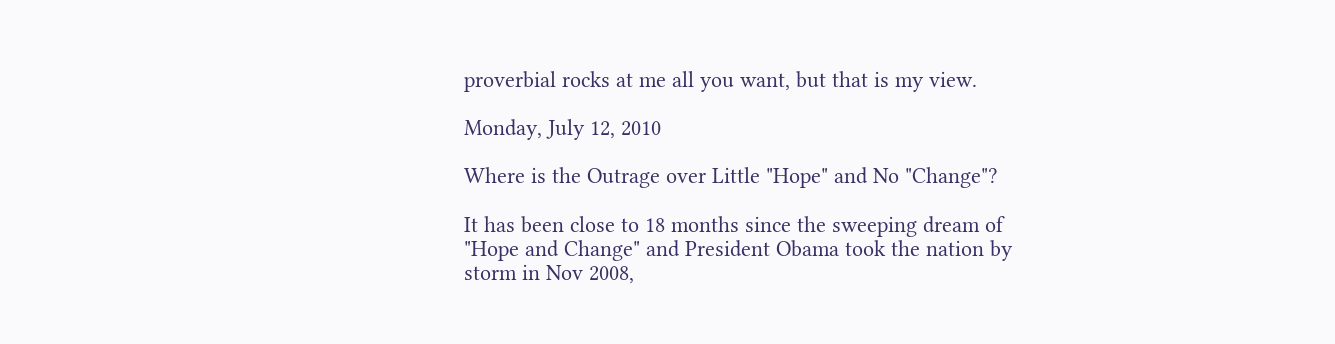proverbial rocks at me all you want, but that is my view.

Monday, July 12, 2010

Where is the Outrage over Little "Hope" and No "Change"?

It has been close to 18 months since the sweeping dream of "Hope and Change" and President Obama took the nation by storm in Nov 2008,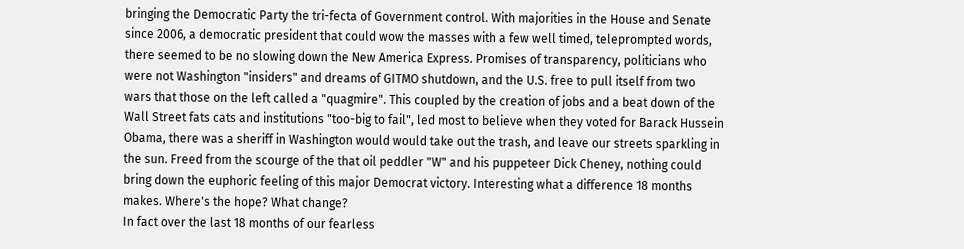bringing the Democratic Party the tri-fecta of Government control. With majorities in the House and Senate since 2006, a democratic president that could wow the masses with a few well timed, teleprompted words, there seemed to be no slowing down the New America Express. Promises of transparency, politicians who were not Washington "insiders" and dreams of GITMO shutdown, and the U.S. free to pull itself from two wars that those on the left called a "quagmire". This coupled by the creation of jobs and a beat down of the Wall Street fats cats and institutions "too-big to fail", led most to believe when they voted for Barack Hussein Obama, there was a sheriff in Washington would would take out the trash, and leave our streets sparkling in the sun. Freed from the scourge of the that oil peddler "W" and his puppeteer Dick Cheney, nothing could bring down the euphoric feeling of this major Democrat victory. Interesting what a difference 18 months makes. Where's the hope? What change?
In fact over the last 18 months of our fearless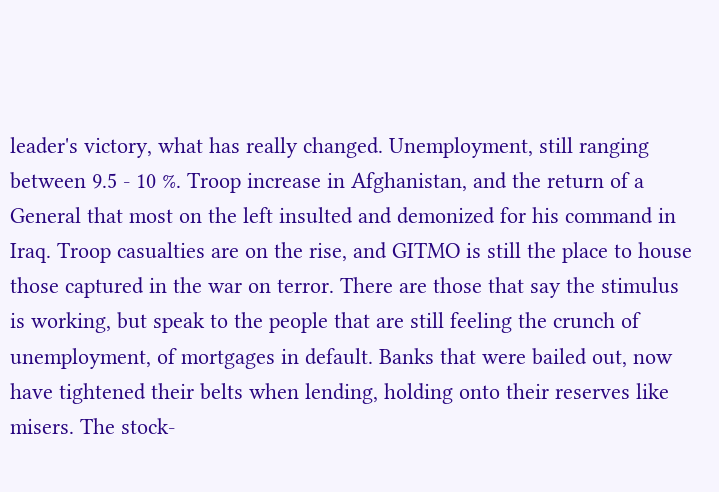leader's victory, what has really changed. Unemployment, still ranging between 9.5 - 10 %. Troop increase in Afghanistan, and the return of a General that most on the left insulted and demonized for his command in Iraq. Troop casualties are on the rise, and GITMO is still the place to house those captured in the war on terror. There are those that say the stimulus is working, but speak to the people that are still feeling the crunch of unemployment, of mortgages in default. Banks that were bailed out, now have tightened their belts when lending, holding onto their reserves like misers. The stock-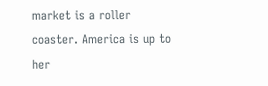market is a roller coaster. America is up to her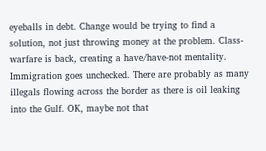eyeballs in debt. Change would be trying to find a solution, not just throwing money at the problem. Class-warfare is back, creating a have/have-not mentality. Immigration goes unchecked. There are probably as many illegals flowing across the border as there is oil leaking into the Gulf. OK, maybe not that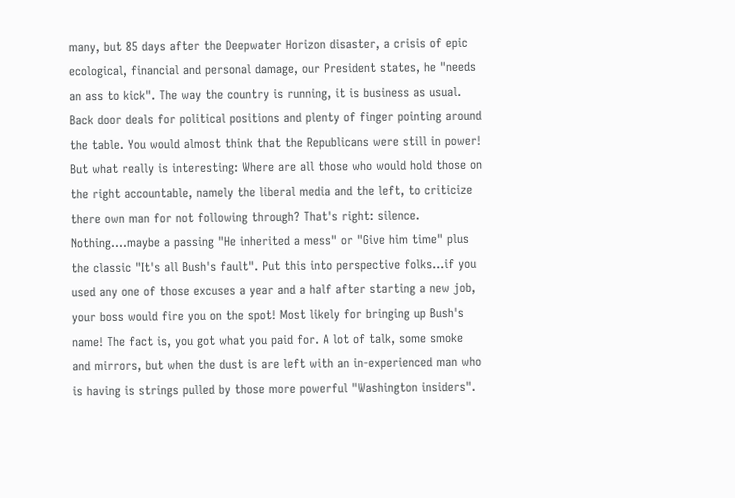many, but 85 days after the Deepwater Horizon disaster, a crisis of epic ecological, financial and personal damage, our President states, he "needs an ass to kick". The way the country is running, it is business as usual. Back door deals for political positions and plenty of finger pointing around the table. You would almost think that the Republicans were still in power!
But what really is interesting: Where are all those who would hold those on the right accountable, namely the liberal media and the left, to criticize there own man for not following through? That's right: silence. Nothing....maybe a passing "He inherited a mess" or "Give him time" plus the classic "It's all Bush's fault". Put this into perspective folks...if you used any one of those excuses a year and a half after starting a new job, your boss would fire you on the spot! Most likely for bringing up Bush's name! The fact is, you got what you paid for. A lot of talk, some smoke and mirrors, but when the dust is are left with an in-experienced man who is having is strings pulled by those more powerful "Washington insiders".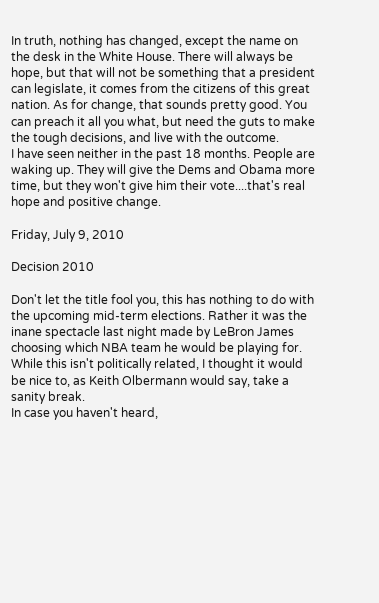In truth, nothing has changed, except the name on the desk in the White House. There will always be hope, but that will not be something that a president can legislate, it comes from the citizens of this great nation. As for change, that sounds pretty good. You can preach it all you what, but need the guts to make the tough decisions, and live with the outcome.
I have seen neither in the past 18 months. People are waking up. They will give the Dems and Obama more time, but they won't give him their vote....that's real hope and positive change.

Friday, July 9, 2010

Decision 2010

Don't let the title fool you, this has nothing to do with the upcoming mid-term elections. Rather it was the inane spectacle last night made by LeBron James choosing which NBA team he would be playing for. While this isn't politically related, I thought it would be nice to, as Keith Olbermann would say, take a sanity break.
In case you haven't heard,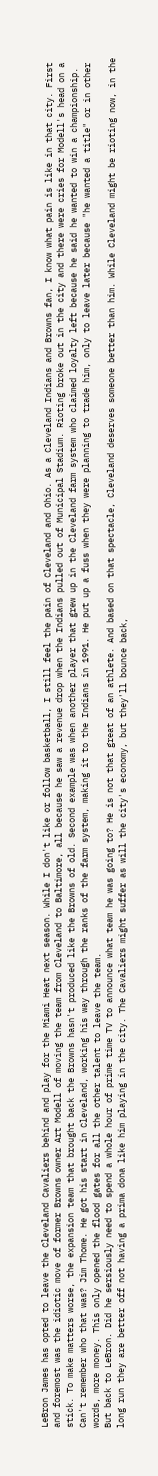LeBron James has opted to leave the Cleveland Cavaliers behind and play for the Miami Heat next season. While I don't like or follow basketball, I still feel the pain of Cleveland and Ohio. As a Cleveland Indians and Browns fan, I know what pain is like in that city. First and foremost was the idiotic move of former Browns owner Art Modell of moving the team from Cleveland to Baltimore, all because he saw a revenue drop when the Indians pulled out of Municipal Stadium. Rioting broke out in the city and there were cries for Modell's head on a stick. To make matters worse, the expansion team that brought back the Browns hasn't produced like the Browns of old. Second example was when another player that grew up in the Cleveland farm system who claimed loyalty left because he said he wanted to win a championship. Can't remember who that was? Jim Thome. He got his start in Cleveland, working his way through the ranks of the farm system, making it to the Indians in 1991. He put up a fuss when they were planning to trade him, only to leave later because "he wanted a title" or in other words, more money. This only opened the flood gates for all the other talent to leave the team.
But back to LeBron. Did he sersiously need to spend a whole hour of prime time TV to announce what team he was going to? He is not that great of an athlete. And based on that spectacle, Cleveland deserves someone better than him. While Cleveland might be rioting now, in the long run they are better off not having a prima dona like him playing in the city. The Cavaliers might suffer as will the city's economy, but they'll bounce back,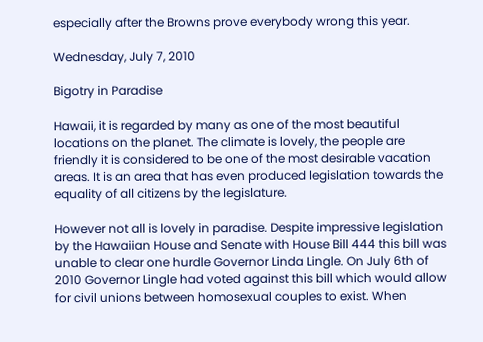especially after the Browns prove everybody wrong this year.

Wednesday, July 7, 2010

Bigotry in Paradise

Hawaii, it is regarded by many as one of the most beautiful locations on the planet. The climate is lovely, the people are friendly it is considered to be one of the most desirable vacation areas. It is an area that has even produced legislation towards the equality of all citizens by the legislature.

However not all is lovely in paradise. Despite impressive legislation by the Hawaiian House and Senate with House Bill 444 this bill was unable to clear one hurdle Governor Linda Lingle. On July 6th of 2010 Governor Lingle had voted against this bill which would allow for civil unions between homosexual couples to exist. When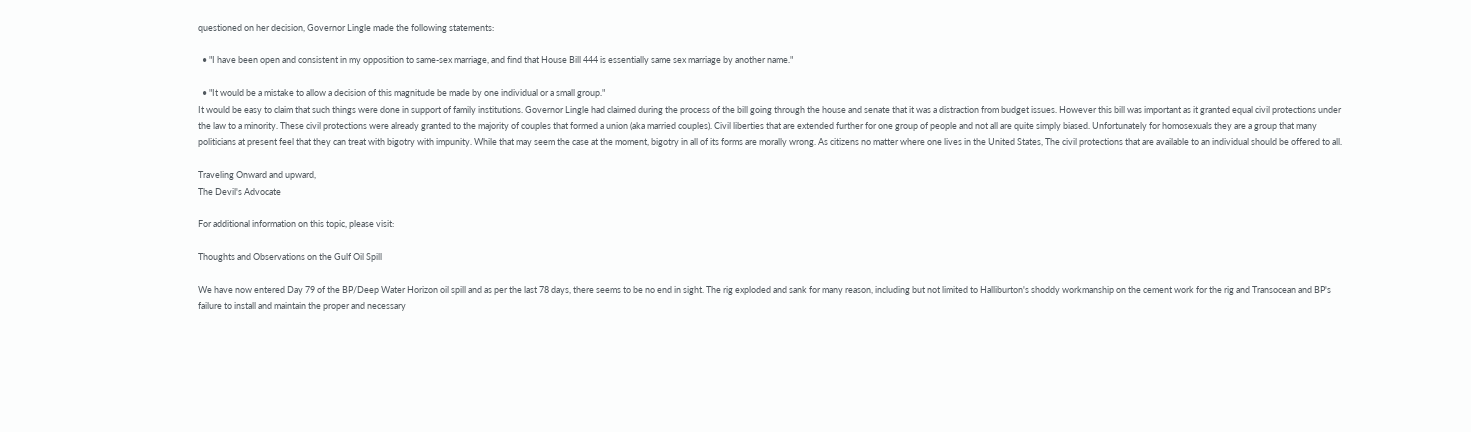questioned on her decision, Governor Lingle made the following statements:

  • "I have been open and consistent in my opposition to same-sex marriage, and find that House Bill 444 is essentially same sex marriage by another name."

  • "It would be a mistake to allow a decision of this magnitude be made by one individual or a small group."
It would be easy to claim that such things were done in support of family institutions. Governor Lingle had claimed during the process of the bill going through the house and senate that it was a distraction from budget issues. However this bill was important as it granted equal civil protections under the law to a minority. These civil protections were already granted to the majority of couples that formed a union (aka married couples). Civil liberties that are extended further for one group of people and not all are quite simply biased. Unfortunately for homosexuals they are a group that many politicians at present feel that they can treat with bigotry with impunity. While that may seem the case at the moment, bigotry in all of its forms are morally wrong. As citizens no matter where one lives in the United States, The civil protections that are available to an individual should be offered to all.

Traveling Onward and upward,
The Devil's Advocate

For additional information on this topic, please visit:

Thoughts and Observations on the Gulf Oil Spill

We have now entered Day 79 of the BP/Deep Water Horizon oil spill and as per the last 78 days, there seems to be no end in sight. The rig exploded and sank for many reason, including but not limited to Halliburton's shoddy workmanship on the cement work for the rig and Transocean and BP's failure to install and maintain the proper and necessary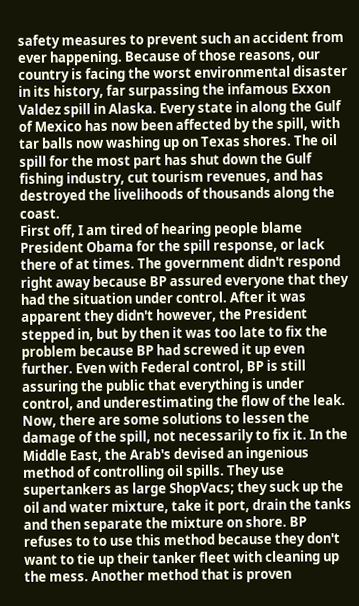safety measures to prevent such an accident from ever happening. Because of those reasons, our country is facing the worst environmental disaster in its history, far surpassing the infamous Exxon Valdez spill in Alaska. Every state in along the Gulf of Mexico has now been affected by the spill, with tar balls now washing up on Texas shores. The oil spill for the most part has shut down the Gulf fishing industry, cut tourism revenues, and has destroyed the livelihoods of thousands along the coast.
First off, I am tired of hearing people blame President Obama for the spill response, or lack there of at times. The government didn't respond right away because BP assured everyone that they had the situation under control. After it was apparent they didn't however, the President stepped in, but by then it was too late to fix the problem because BP had screwed it up even further. Even with Federal control, BP is still assuring the public that everything is under control, and underestimating the flow of the leak.
Now, there are some solutions to lessen the damage of the spill, not necessarily to fix it. In the Middle East, the Arab's devised an ingenious method of controlling oil spills. They use supertankers as large ShopVacs; they suck up the oil and water mixture, take it port, drain the tanks and then separate the mixture on shore. BP refuses to to use this method because they don't want to tie up their tanker fleet with cleaning up the mess. Another method that is proven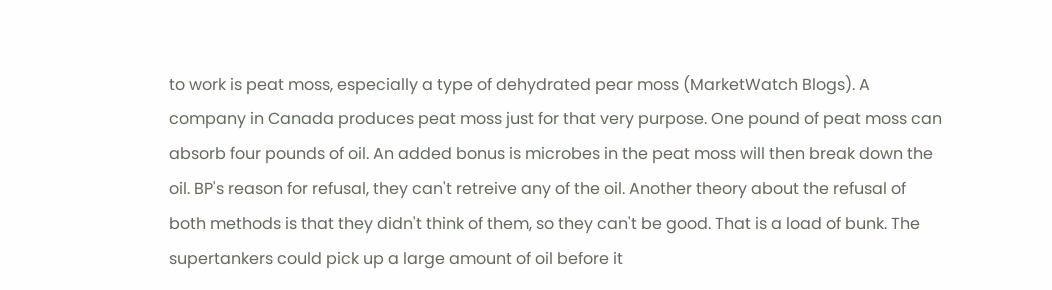to work is peat moss, especially a type of dehydrated pear moss (MarketWatch Blogs). A company in Canada produces peat moss just for that very purpose. One pound of peat moss can absorb four pounds of oil. An added bonus is microbes in the peat moss will then break down the oil. BP's reason for refusal, they can't retreive any of the oil. Another theory about the refusal of both methods is that they didn't think of them, so they can't be good. That is a load of bunk. The supertankers could pick up a large amount of oil before it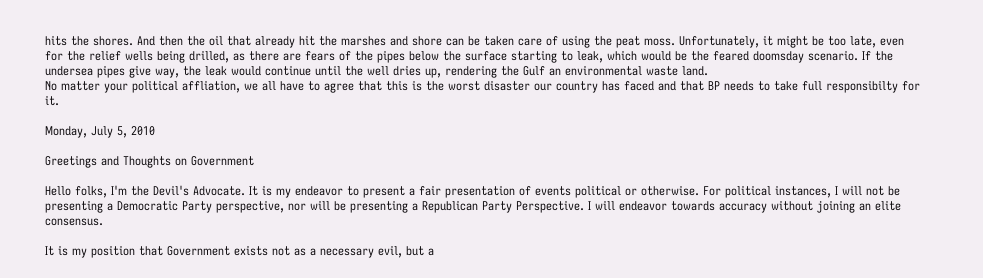hits the shores. And then the oil that already hit the marshes and shore can be taken care of using the peat moss. Unfortunately, it might be too late, even for the relief wells being drilled, as there are fears of the pipes below the surface starting to leak, which would be the feared doomsday scenario. If the undersea pipes give way, the leak would continue until the well dries up, rendering the Gulf an environmental waste land.
No matter your political affliation, we all have to agree that this is the worst disaster our country has faced and that BP needs to take full responsibilty for it.

Monday, July 5, 2010

Greetings and Thoughts on Government

Hello folks, I'm the Devil's Advocate. It is my endeavor to present a fair presentation of events political or otherwise. For political instances, I will not be presenting a Democratic Party perspective, nor will be presenting a Republican Party Perspective. I will endeavor towards accuracy without joining an elite consensus.

It is my position that Government exists not as a necessary evil, but a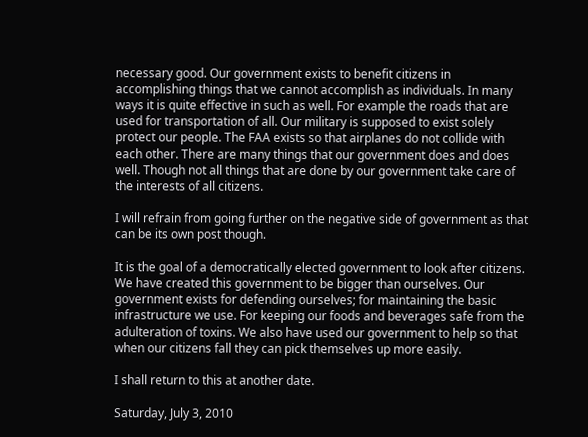necessary good. Our government exists to benefit citizens in accomplishing things that we cannot accomplish as individuals. In many ways it is quite effective in such as well. For example the roads that are used for transportation of all. Our military is supposed to exist solely protect our people. The FAA exists so that airplanes do not collide with each other. There are many things that our government does and does well. Though not all things that are done by our government take care of the interests of all citizens.

I will refrain from going further on the negative side of government as that can be its own post though.

It is the goal of a democratically elected government to look after citizens. We have created this government to be bigger than ourselves. Our government exists for defending ourselves; for maintaining the basic infrastructure we use. For keeping our foods and beverages safe from the adulteration of toxins. We also have used our government to help so that when our citizens fall they can pick themselves up more easily.

I shall return to this at another date.

Saturday, July 3, 2010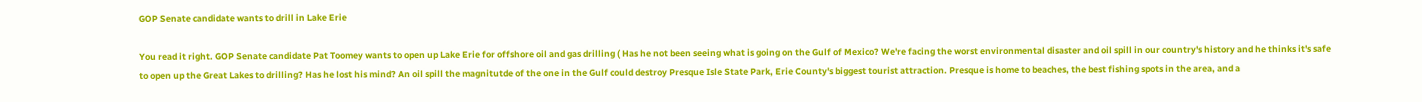GOP Senate candidate wants to drill in Lake Erie

You read it right. GOP Senate candidate Pat Toomey wants to open up Lake Erie for offshore oil and gas drilling ( Has he not been seeing what is going on the Gulf of Mexico? We're facing the worst environmental disaster and oil spill in our country's history and he thinks it's safe to open up the Great Lakes to drilling? Has he lost his mind? An oil spill the magnitutde of the one in the Gulf could destroy Presque Isle State Park, Erie County's biggest tourist attraction. Presque is home to beaches, the best fishing spots in the area, and a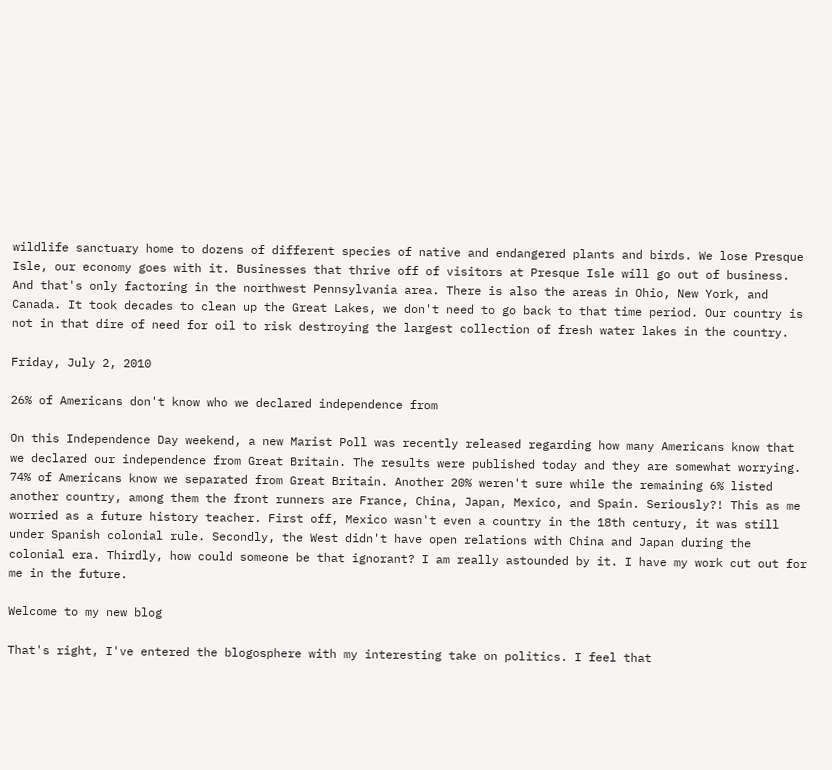wildlife sanctuary home to dozens of different species of native and endangered plants and birds. We lose Presque Isle, our economy goes with it. Businesses that thrive off of visitors at Presque Isle will go out of business. And that's only factoring in the northwest Pennsylvania area. There is also the areas in Ohio, New York, and Canada. It took decades to clean up the Great Lakes, we don't need to go back to that time period. Our country is not in that dire of need for oil to risk destroying the largest collection of fresh water lakes in the country.

Friday, July 2, 2010

26% of Americans don't know who we declared independence from

On this Independence Day weekend, a new Marist Poll was recently released regarding how many Americans know that we declared our independence from Great Britain. The results were published today and they are somewhat worrying. 74% of Americans know we separated from Great Britain. Another 20% weren't sure while the remaining 6% listed another country, among them the front runners are France, China, Japan, Mexico, and Spain. Seriously?! This as me worried as a future history teacher. First off, Mexico wasn't even a country in the 18th century, it was still under Spanish colonial rule. Secondly, the West didn't have open relations with China and Japan during the colonial era. Thirdly, how could someone be that ignorant? I am really astounded by it. I have my work cut out for me in the future.

Welcome to my new blog

That's right, I've entered the blogosphere with my interesting take on politics. I feel that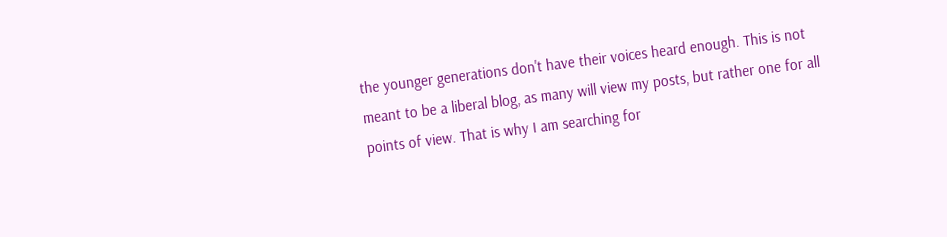the younger generations don't have their voices heard enough. This is not meant to be a liberal blog, as many will view my posts, but rather one for all points of view. That is why I am searching for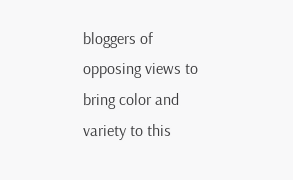bloggers of opposing views to bring color and variety to this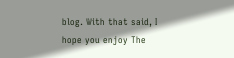blog. With that said, I hope you enjoy The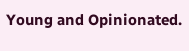Young and Opinionated.